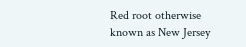Red root otherwise known as New Jersey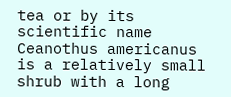tea or by its scientific name Ceanothus americanus is a relatively small shrub with a long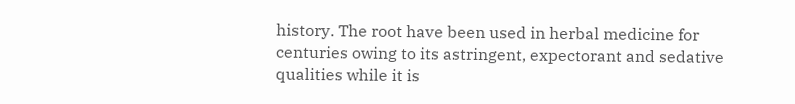history. The root have been used in herbal medicine for centuries owing to its astringent, expectorant and sedative qualities while it is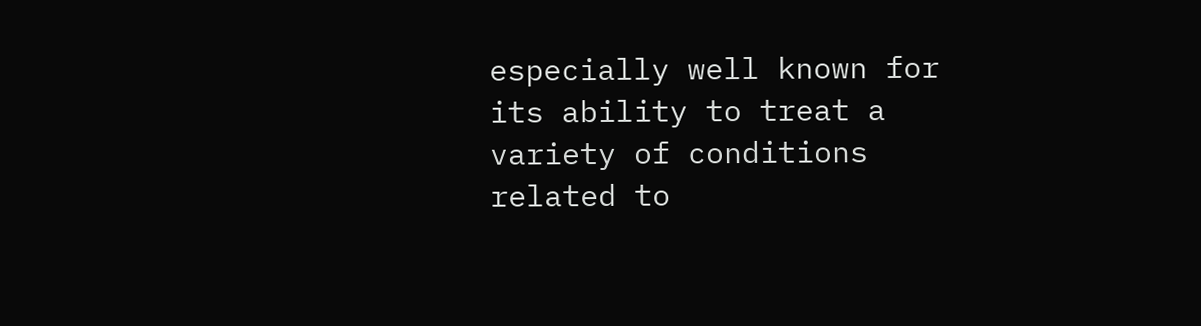especially well known for its ability to treat a variety of conditions related to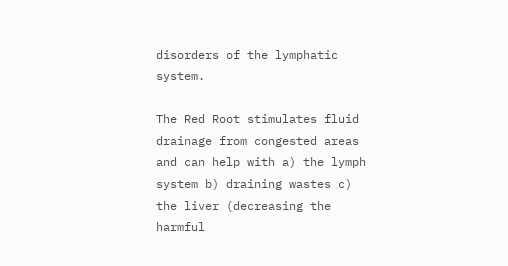disorders of the lymphatic system.

The Red Root stimulates fluid drainage from congested areas and can help with a) the lymph system b) draining wastes c) the liver (decreasing the harmful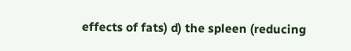effects of fats) d) the spleen (reducing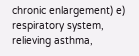chronic enlargement) e) respiratory system, relieving asthma,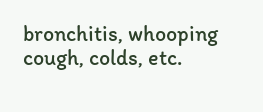bronchitis, whooping cough, colds, etc.